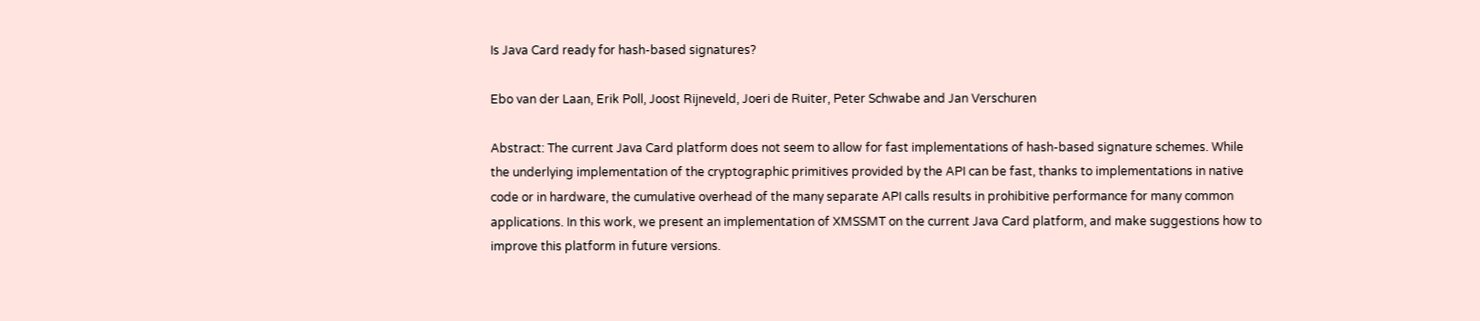Is Java Card ready for hash-based signatures?

Ebo van der Laan, Erik Poll, Joost Rijneveld, Joeri de Ruiter, Peter Schwabe and Jan Verschuren

Abstract: The current Java Card platform does not seem to allow for fast implementations of hash-based signature schemes. While the underlying implementation of the cryptographic primitives provided by the API can be fast, thanks to implementations in native code or in hardware, the cumulative overhead of the many separate API calls results in prohibitive performance for many common applications. In this work, we present an implementation of XMSSMT on the current Java Card platform, and make suggestions how to improve this platform in future versions.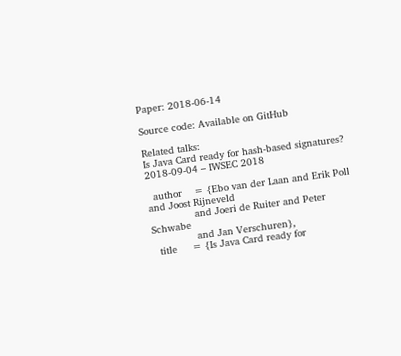Paper: 2018-06-14

Source code: Available on GitHub

Related talks:
Is Java Card ready for hash-based signatures?
2018-09-04 – IWSEC 2018

  author    = {Ebo van der Laan and Erik Poll and Joost Rijneveld
               and Joeri de Ruiter and Peter Schwabe
               and Jan Verschuren},
  title     = {Is Java Card ready for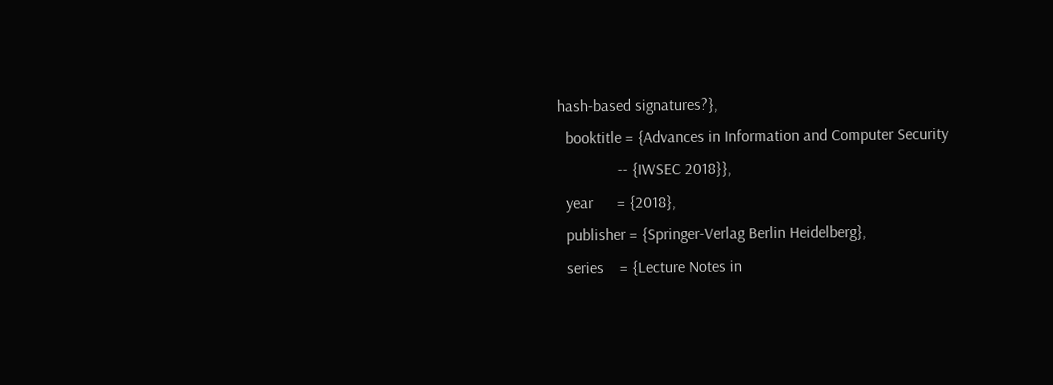hash-based signatures?},
  booktitle = {Advances in Information and Computer Security
               -- {IWSEC 2018}},
  year      = {2018},
  publisher = {Springer-Verlag Berlin Heidelberg},
  series    = {Lecture Notes in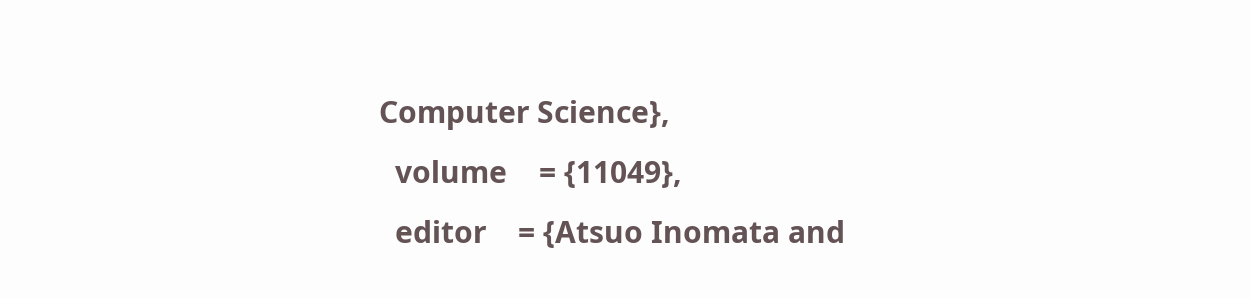Computer Science},
  volume    = {11049},
  editor    = {Atsuo Inomata and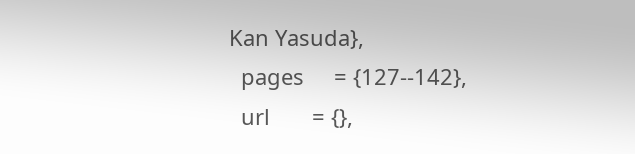Kan Yasuda},
  pages     = {127--142},
  url       = {},